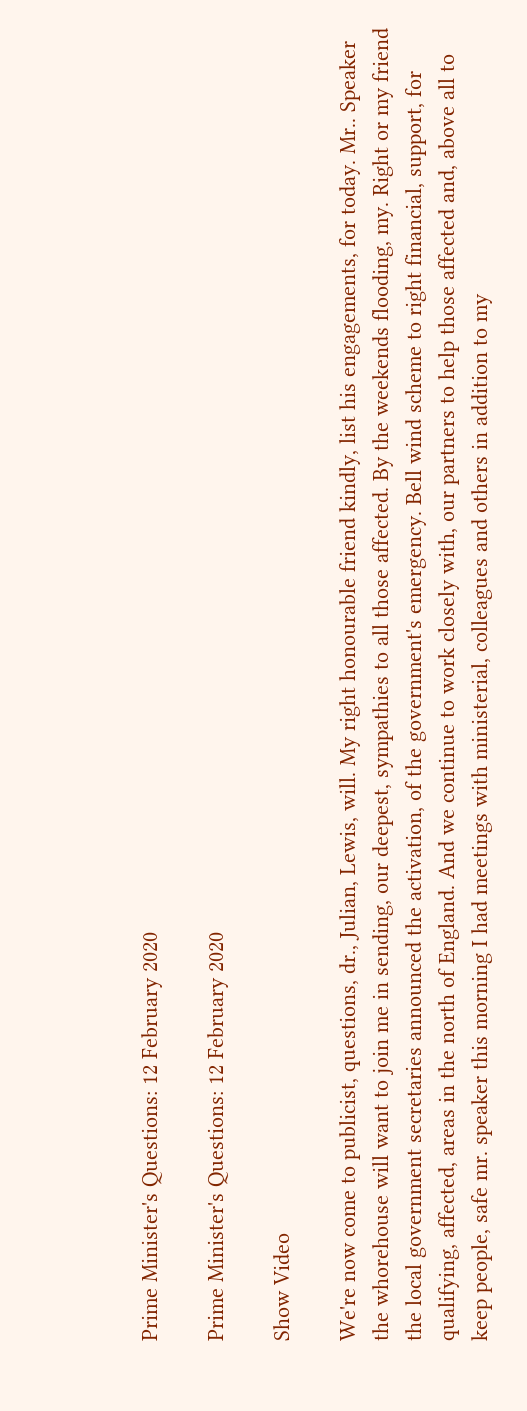Prime Minister's Questions: 12 February 2020

Prime Minister's Questions: 12 February 2020

Show Video

We're now come to publicist, questions, dr., Julian, Lewis, will. My right honourable friend kindly, list his engagements, for today. Mr.. Speaker the whorehouse will want to join me in sending, our deepest, sympathies to all those affected. By the weekends flooding, my. Right or my friend the local government secretaries announced the activation, of the government's emergency. Bell wind scheme to right financial, support, for qualifying, affected, areas in the north of England. And we continue to work closely with, our partners to help those affected and, above all to keep people, safe mr. speaker this morning I had meetings with ministerial, colleagues and others in addition to my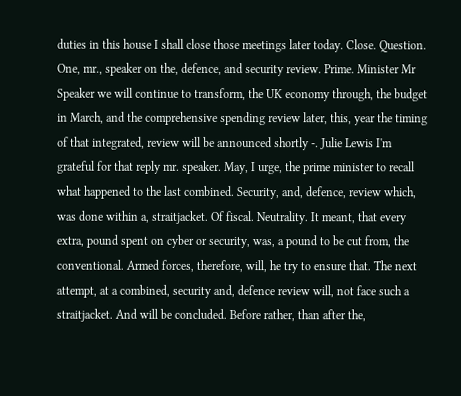duties in this house I shall close those meetings later today. Close. Question. One, mr., speaker on the, defence, and security review. Prime. Minister Mr Speaker we will continue to transform, the UK economy through, the budget in March, and the comprehensive spending review later, this, year the timing of that integrated, review will be announced shortly -. Julie Lewis I'm grateful for that reply mr. speaker. May, I urge, the prime minister to recall what happened to the last combined. Security, and, defence, review which, was done within a, straitjacket. Of fiscal. Neutrality. It meant, that every extra, pound spent on cyber or security, was, a pound to be cut from, the conventional. Armed forces, therefore, will, he try to ensure that. The next attempt, at a combined, security and, defence review will, not face such a straitjacket. And will be concluded. Before rather, than after the,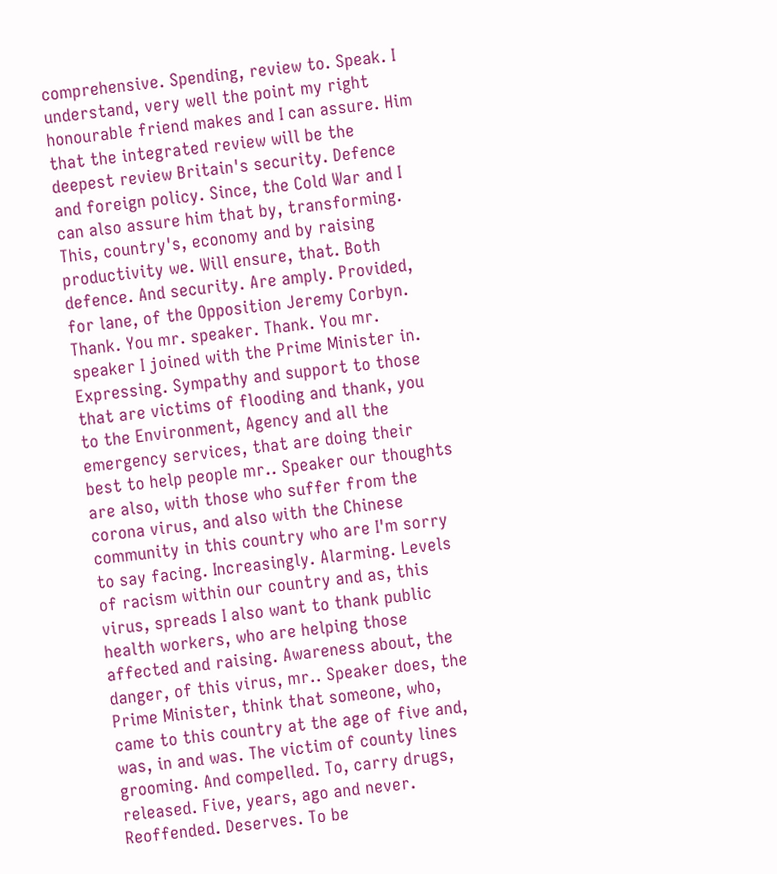comprehensive. Spending, review to. Speak. I understand, very well the point my right honourable friend makes and I can assure. Him that the integrated review will be the deepest review Britain's security. Defence and foreign policy. Since, the Cold War and I can also assure him that by, transforming. This, country's, economy and by raising productivity we. Will ensure, that. Both defence. And security. Are amply. Provided, for lane, of the Opposition Jeremy Corbyn. Thank. You mr. speaker. Thank. You mr. speaker I joined with the Prime Minister in. Expressing. Sympathy and support to those that are victims of flooding and thank, you to the Environment, Agency and all the emergency services, that are doing their best to help people mr.. Speaker our thoughts are also, with those who suffer from the corona virus, and also with the Chinese community in this country who are I'm sorry to say facing. Increasingly. Alarming. Levels of racism within our country and as, this virus, spreads I also want to thank public health workers, who are helping those affected and raising. Awareness about, the danger, of this virus, mr.. Speaker does, the Prime Minister, think that someone, who, came to this country at the age of five and, was, in and was. The victim of county lines grooming. And compelled. To, carry drugs, released. Five, years, ago and never. Reoffended. Deserves. To be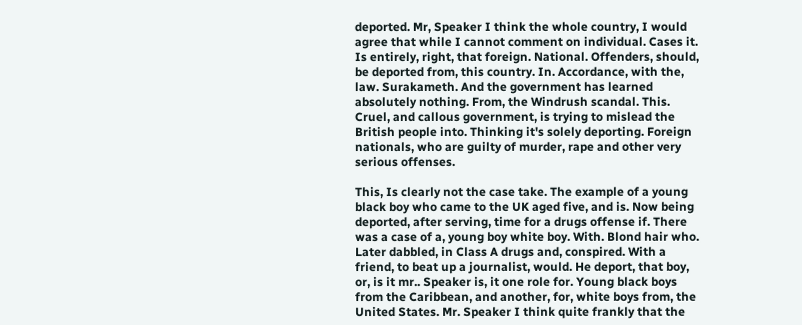deported. Mr, Speaker I think the whole country, I would agree that while I cannot comment on individual. Cases it. Is entirely, right, that foreign. National. Offenders, should, be deported from, this country. In. Accordance, with the, law. Surakameth. And the government has learned absolutely nothing. From, the Windrush scandal. This. Cruel, and callous government, is trying to mislead the British people into. Thinking it's solely deporting. Foreign nationals, who are guilty of murder, rape and other very serious offenses.

This, Is clearly not the case take. The example of a young black boy who came to the UK aged five, and is. Now being deported, after serving, time for a drugs offense if. There was a case of a, young boy white boy. With. Blond hair who. Later dabbled, in Class A drugs and, conspired. With a friend, to beat up a journalist, would. He deport, that boy, or, is it mr.. Speaker is, it one role for. Young black boys from the Caribbean, and another, for, white boys from, the United States. Mr. Speaker I think quite frankly that the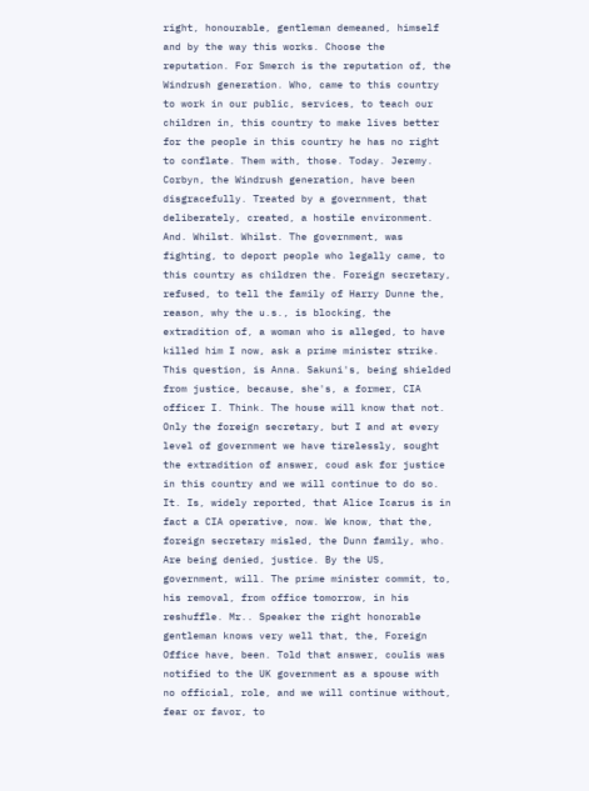right, honourable, gentleman demeaned, himself and by the way this works. Choose the reputation. For Smerch is the reputation of, the Windrush generation. Who, came to this country to work in our public, services, to teach our children in, this country to make lives better for the people in this country he has no right to conflate. Them with, those. Today. Jeremy. Corbyn, the Windrush generation, have been disgracefully. Treated by a government, that deliberately, created, a hostile environment. And. Whilst. Whilst. The government, was fighting, to deport people who legally came, to this country as children the. Foreign secretary, refused, to tell the family of Harry Dunne the, reason, why the u.s., is blocking, the extradition of, a woman who is alleged, to have killed him I now, ask a prime minister strike. This question, is Anna. Sakuni's, being shielded from justice, because, she's, a former, CIA officer I. Think. The house will know that not. Only the foreign secretary, but I and at every level of government we have tirelessly, sought the extradition of answer, coud ask for justice in this country and we will continue to do so. It. Is, widely reported, that Alice Icarus is in fact a CIA operative, now. We know, that the, foreign secretary misled, the Dunn family, who. Are being denied, justice. By the US, government, will. The prime minister commit, to, his removal, from office tomorrow, in his reshuffle. Mr.. Speaker the right honorable gentleman knows very well that, the, Foreign Office have, been. Told that answer, coulis was notified to the UK government as a spouse with no official, role, and we will continue without, fear or favor, to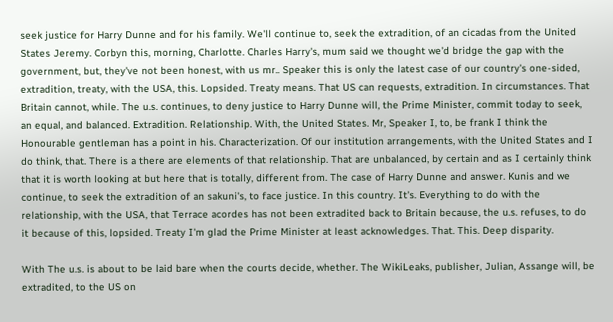seek justice for Harry Dunne and for his family. We'll continue to, seek the extradition, of an cicadas from the United States Jeremy. Corbyn this, morning, Charlotte. Charles Harry's, mum said we thought we'd bridge the gap with the government, but, they've not been honest, with us mr.. Speaker this is only the latest case of our country's one-sided, extradition, treaty, with the USA, this. Lopsided. Treaty means. That US can requests, extradition. In circumstances. That Britain cannot, while. The u.s. continues, to deny justice to Harry Dunne will, the Prime Minister, commit today to seek, an equal, and balanced. Extradition. Relationship. With, the United States. Mr, Speaker I, to, be frank I think the Honourable gentleman has a point in his. Characterization. Of our institution arrangements, with the United States and I do think, that. There is a there are elements of that relationship. That are unbalanced, by certain and as I certainly think that it is worth looking at but here that is totally, different from. The case of Harry Dunne and answer. Kunis and we continue, to seek the extradition of an sakuni's, to face justice. In this country. It's. Everything to do with the relationship, with the USA, that Terrace acordes has not been extradited back to Britain because, the u.s. refuses, to do it because of this, lopsided. Treaty I'm glad the Prime Minister at least acknowledges. That. This. Deep disparity.

With The u.s. is about to be laid bare when the courts decide, whether. The WikiLeaks, publisher, Julian, Assange will, be extradited, to the US on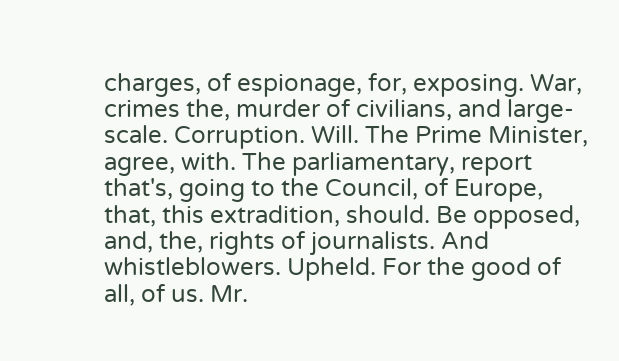charges, of espionage, for, exposing. War, crimes the, murder of civilians, and large-scale. Corruption. Will. The Prime Minister, agree, with. The parliamentary, report that's, going to the Council, of Europe, that, this extradition, should. Be opposed, and, the, rights of journalists. And whistleblowers. Upheld. For the good of all, of us. Mr.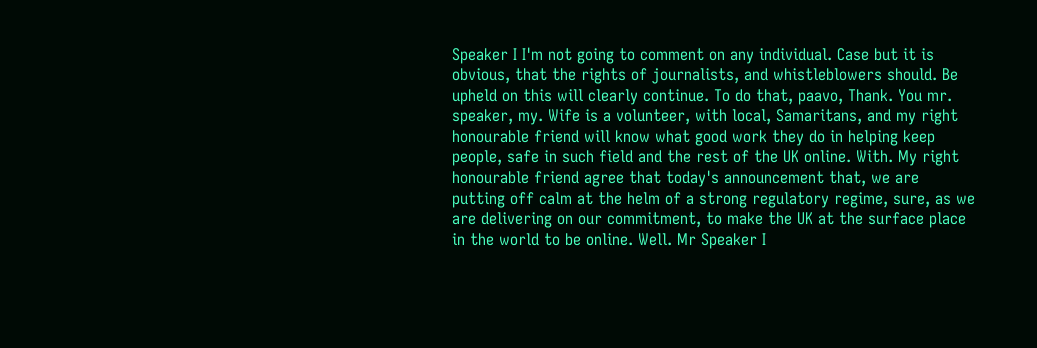Speaker I I'm not going to comment on any individual. Case but it is obvious, that the rights of journalists, and whistleblowers should. Be upheld on this will clearly continue. To do that, paavo, Thank. You mr. speaker, my. Wife is a volunteer, with local, Samaritans, and my right honourable friend will know what good work they do in helping keep people, safe in such field and the rest of the UK online. With. My right honourable friend agree that today's announcement that, we are putting off calm at the helm of a strong regulatory regime, sure, as we are delivering on our commitment, to make the UK at the surface place in the world to be online. Well. Mr Speaker I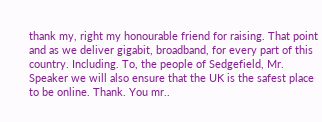thank my, right my honourable friend for raising. That point and as we deliver gigabit, broadband, for every part of this country. Including. To, the people of Sedgefield, Mr. Speaker we will also ensure that the UK is the safest place to be online. Thank. You mr..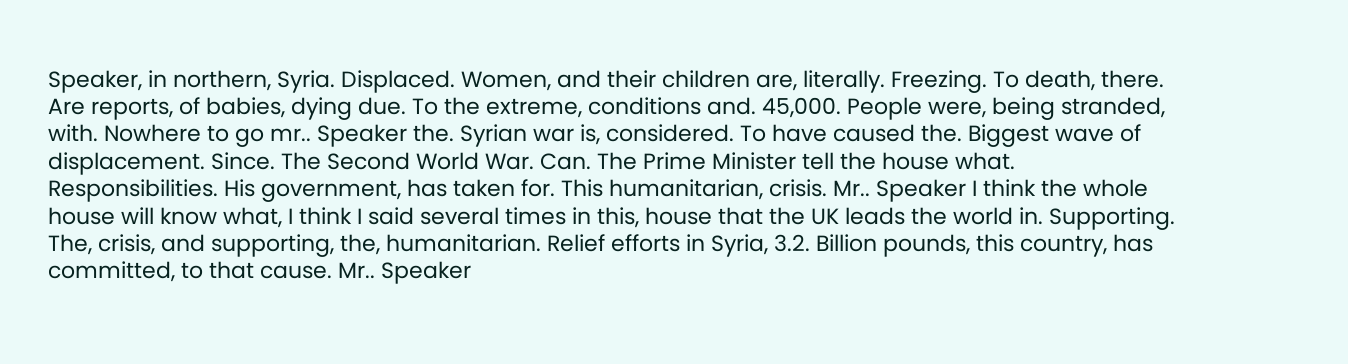Speaker, in northern, Syria. Displaced. Women, and their children are, literally. Freezing. To death, there. Are reports, of babies, dying due. To the extreme, conditions and. 45,000. People were, being stranded, with. Nowhere to go mr.. Speaker the. Syrian war is, considered. To have caused the. Biggest wave of displacement. Since. The Second World War. Can. The Prime Minister tell the house what. Responsibilities. His government, has taken for. This humanitarian, crisis. Mr.. Speaker I think the whole house will know what, I think I said several times in this, house that the UK leads the world in. Supporting. The, crisis, and supporting, the, humanitarian. Relief efforts in Syria, 3.2. Billion pounds, this country, has committed, to that cause. Mr.. Speaker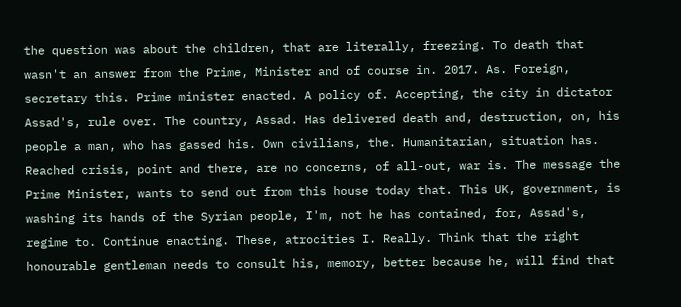the question was about the children, that are literally, freezing. To death that wasn't an answer from the Prime, Minister and of course in. 2017. As. Foreign, secretary this. Prime minister enacted. A policy of. Accepting, the city in dictator Assad's, rule over. The country, Assad. Has delivered death and, destruction, on, his people a man, who has gassed his. Own civilians, the. Humanitarian, situation has. Reached crisis, point and there, are no concerns, of all-out, war is. The message the Prime Minister, wants to send out from this house today that. This UK, government, is washing its hands of the Syrian people, I'm, not he has contained, for, Assad's, regime to. Continue enacting. These, atrocities I. Really. Think that the right honourable gentleman needs to consult his, memory, better because he, will find that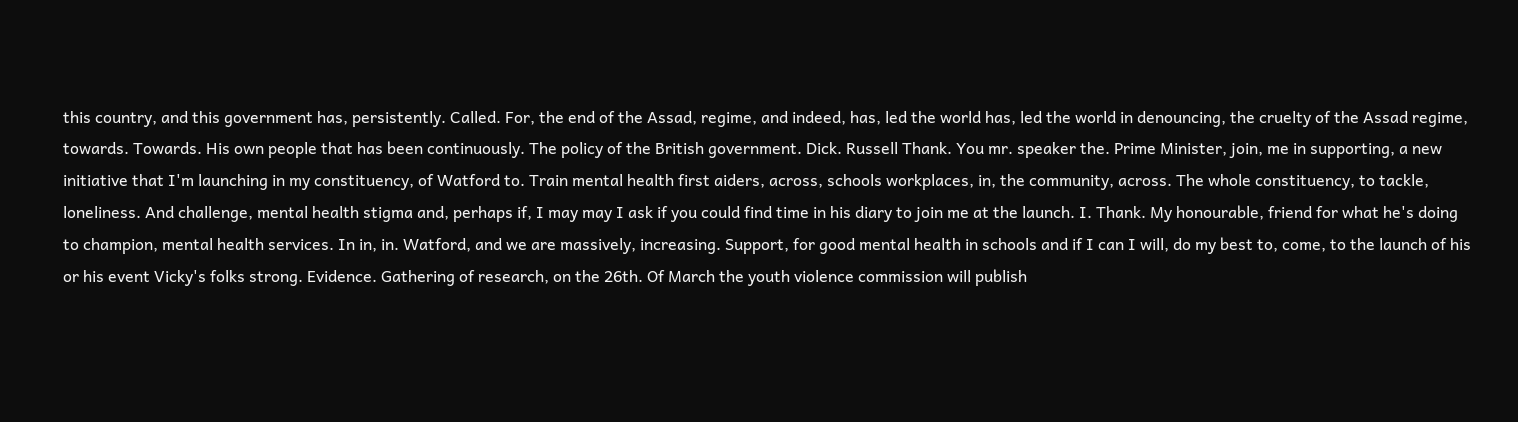this country, and this government has, persistently. Called. For, the end of the Assad, regime, and indeed, has, led the world has, led the world in denouncing, the cruelty of the Assad regime, towards. Towards. His own people that has been continuously. The policy of the British government. Dick. Russell Thank. You mr. speaker the. Prime Minister, join, me in supporting, a new initiative that I'm launching in my constituency, of Watford to. Train mental health first aiders, across, schools workplaces, in, the community, across. The whole constituency, to tackle, loneliness. And challenge, mental health stigma and, perhaps if, I may may I ask if you could find time in his diary to join me at the launch. I. Thank. My honourable, friend for what he's doing to champion, mental health services. In in, in. Watford, and we are massively, increasing. Support, for good mental health in schools and if I can I will, do my best to, come, to the launch of his or his event Vicky's folks strong. Evidence. Gathering of research, on the 26th. Of March the youth violence commission will publish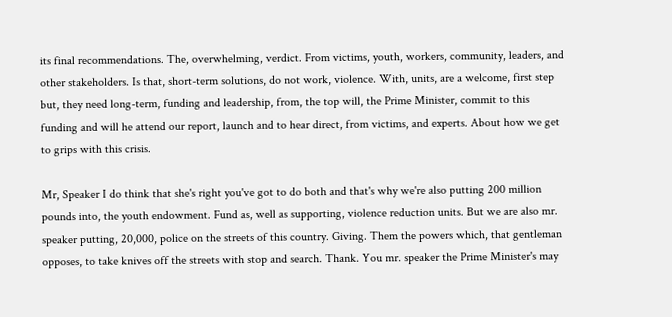its final recommendations. The, overwhelming, verdict. From victims, youth, workers, community, leaders, and other stakeholders. Is that, short-term solutions, do not work, violence. With, units, are a welcome, first step but, they need long-term, funding and leadership, from, the top will, the Prime Minister, commit to this funding and will he attend our report, launch and to hear direct, from victims, and experts. About how we get to grips with this crisis.

Mr, Speaker I do think that she's right you've got to do both and that's why we're also putting 200 million pounds into, the youth endowment. Fund as, well as supporting, violence reduction units. But we are also mr. speaker putting, 20,000, police on the streets of this country. Giving. Them the powers which, that gentleman opposes, to take knives off the streets with stop and search. Thank. You mr. speaker the Prime Minister's may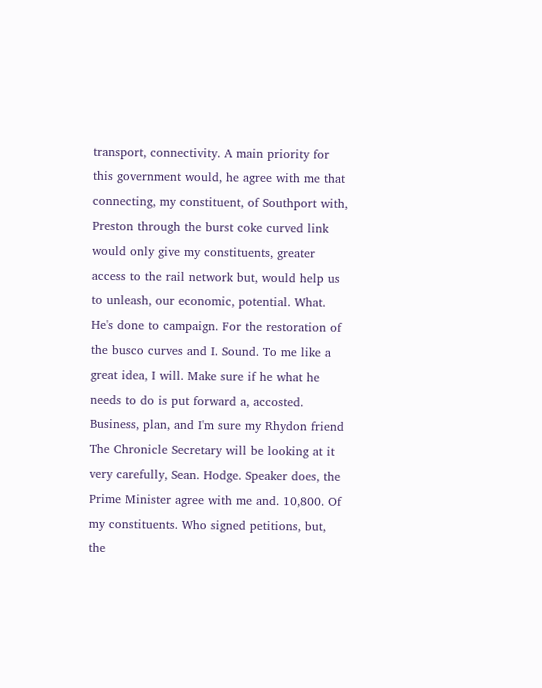transport, connectivity. A main priority for this government would, he agree with me that connecting, my constituent, of Southport with, Preston through the burst coke curved link would only give my constituents, greater access to the rail network but, would help us to unleash, our economic, potential. What. He's done to campaign. For the restoration of the busco curves and I. Sound. To me like a great idea, I will. Make sure if he what he needs to do is put forward a, accosted. Business, plan, and I'm sure my Rhydon friend The Chronicle Secretary will be looking at it very carefully, Sean. Hodge. Speaker does, the Prime Minister agree with me and. 10,800. Of my constituents. Who signed petitions, but, the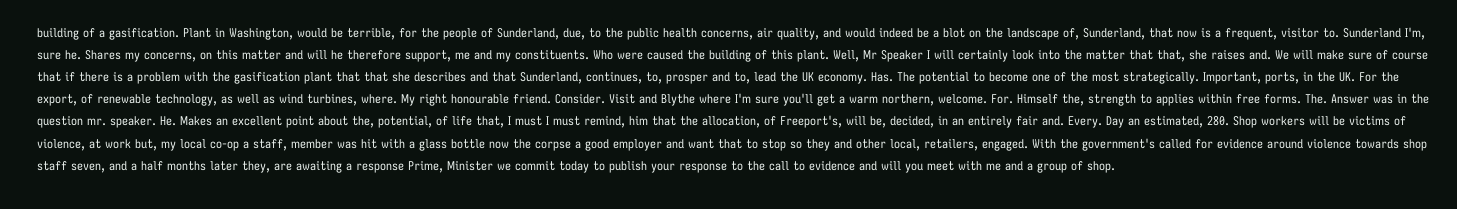building of a gasification. Plant in Washington, would be terrible, for the people of Sunderland, due, to the public health concerns, air quality, and would indeed be a blot on the landscape of, Sunderland, that now is a frequent, visitor to. Sunderland I'm, sure he. Shares my concerns, on this matter and will he therefore support, me and my constituents. Who were caused the building of this plant. Well, Mr Speaker I will certainly look into the matter that that, she raises and. We will make sure of course that if there is a problem with the gasification plant that that she describes and that Sunderland, continues, to, prosper and to, lead the UK economy. Has. The potential to become one of the most strategically. Important, ports, in the UK. For the export, of renewable technology, as well as wind turbines, where. My right honourable friend. Consider. Visit and Blythe where I'm sure you'll get a warm northern, welcome. For. Himself the, strength to applies within free forms. The. Answer was in the question mr. speaker. He. Makes an excellent point about the, potential, of life that, I must I must remind, him that the allocation, of Freeport's, will be, decided, in an entirely fair and. Every. Day an estimated, 280. Shop workers will be victims of violence, at work but, my local co-op a staff, member was hit with a glass bottle now the corpse a good employer and want that to stop so they and other local, retailers, engaged. With the government's called for evidence around violence towards shop staff seven, and a half months later they, are awaiting a response Prime, Minister we commit today to publish your response to the call to evidence and will you meet with me and a group of shop.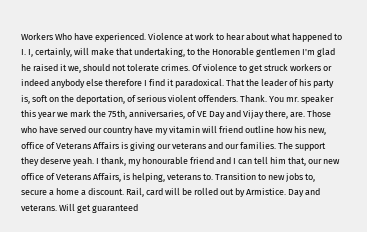Workers Who have experienced. Violence at work to hear about what happened to I. I, certainly, will make that undertaking, to the Honorable gentlemen I'm glad he raised it we, should not tolerate crimes. Of violence to get struck workers or indeed anybody else therefore I find it paradoxical. That the leader of his party is, soft on the deportation, of serious violent offenders. Thank. You mr. speaker this year we mark the 75th, anniversaries, of VE Day and Vijay there, are. Those who have served our country have my vitamin will friend outline how his new, office of Veterans Affairs is giving our veterans and our families. The support they deserve yeah. I thank, my honourable friend and I can tell him that, our new office of Veterans Affairs, is helping, veterans to. Transition to new jobs to, secure a home a discount. Rail, card will be rolled out by Armistice. Day and veterans. Will get guaranteed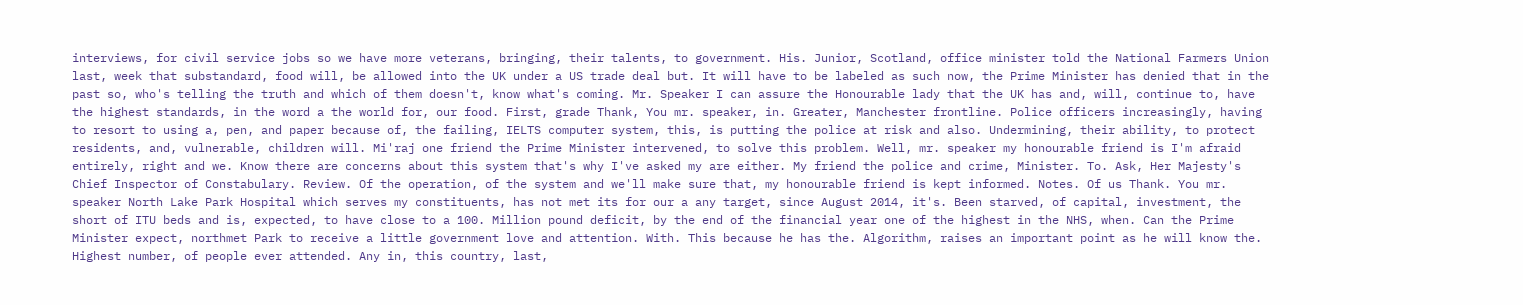interviews, for civil service jobs so we have more veterans, bringing, their talents, to government. His. Junior, Scotland, office minister told the National Farmers Union last, week that substandard, food will, be allowed into the UK under a US trade deal but. It will have to be labeled as such now, the Prime Minister has denied that in the past so, who's telling the truth and which of them doesn't, know what's coming. Mr. Speaker I can assure the Honourable lady that the UK has and, will, continue to, have the highest standards, in the word a the world for, our food. First, grade Thank, You mr. speaker, in. Greater, Manchester frontline. Police officers increasingly, having to resort to using a, pen, and paper because of, the failing, IELTS computer system, this, is putting the police at risk and also. Undermining, their ability, to protect residents, and, vulnerable, children will. Mi'raj one friend the Prime Minister intervened, to solve this problem. Well, mr. speaker my honourable friend is I'm afraid entirely, right and we. Know there are concerns about this system that's why I've asked my are either. My friend the police and crime, Minister. To. Ask, Her Majesty's Chief Inspector of Constabulary. Review. Of the operation, of the system and we'll make sure that, my honourable friend is kept informed. Notes. Of us Thank. You mr. speaker North Lake Park Hospital which serves my constituents, has not met its for our a any target, since August 2014, it's. Been starved, of capital, investment, the short of ITU beds and is, expected, to have close to a 100. Million pound deficit, by the end of the financial year one of the highest in the NHS, when. Can the Prime Minister expect, northmet Park to receive a little government love and attention. With. This because he has the. Algorithm, raises an important point as he will know the. Highest number, of people ever attended. Any in, this country, last,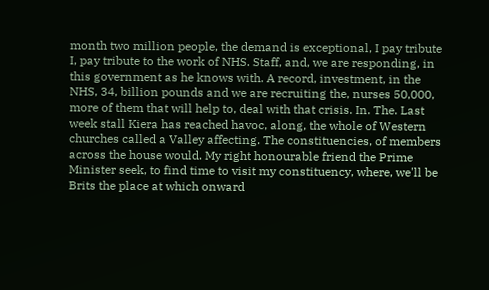month two million people, the demand is exceptional, I pay tribute I, pay tribute to the work of NHS. Staff, and, we are responding, in this government as he knows with. A record, investment, in the NHS, 34, billion pounds and we are recruiting the, nurses 50,000, more of them that will help to, deal with that crisis. In. The. Last week stall Kiera has reached havoc, along, the whole of Western churches called a Valley affecting. The constituencies, of members across the house would. My right honourable friend the Prime Minister seek, to find time to visit my constituency, where, we'll be Brits the place at which onward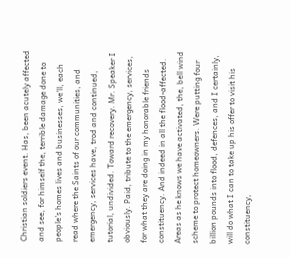Christian soldiers event. Has, been acutely affected and see, for himself the, terrible damage done to people's homes lives and businesses, we'll, each read where the Saints of our communities, and emergency, services have, trod and continued, tutorial, undivided. Toward recovery. Mr. Speaker I obviously. Paid, tribute to the emergency, services, for what they are doing in my honorable friends constituency. And indeed in all the flood-affected. Areas as he knows we have activated, the, bell wind scheme to protect homeowners. Were putting four billion pounds into flood, defences, and I certainly, will do what I can to take up his offer to visit his constituency,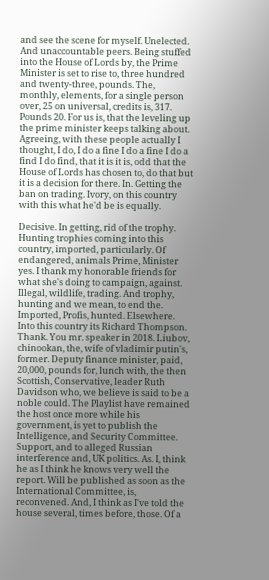and see the scene for myself. Unelected. And unaccountable peers. Being stuffed into the House of Lords by, the Prime Minister is set to rise to, three hundred and twenty-three, pounds. The, monthly, elements, for a single person over, 25 on universal, credits is, 317. Pounds 20. For us is, that the leveling up the prime minister keeps talking about. Agreeing, with these people actually I thought, I do, I do a fine I do a fine I do a find I do find, that it is it is, odd that the House of Lords has chosen to, do that but it is a decision for there. In. Getting the ban on trading. Ivory, on this country with this what he'd be is equally.

Decisive. In getting, rid of the trophy. Hunting trophies coming into this country, imported, particularly. Of endangered, animals Prime, Minister yes. I thank my honorable friends for what she's doing to campaign, against. Illegal, wildlife, trading. And trophy, hunting and we mean, to end the. Imported, Profis, hunted. Elsewhere. Into this country its Richard Thompson. Thank. You mr. speaker in 2018. Liubov, chinookan, the, wife of vladimir putin's, former. Deputy finance minister, paid, 20,000, pounds for, lunch with, the then Scottish, Conservative, leader Ruth Davidson who, we believe is said to be a noble could. The Playlist have remained the host once more while his government, is yet to publish the Intelligence, and Security Committee. Support, and to alleged Russian interference and, UK politics. As. I, think he as I think he knows very well the report. Will be published as soon as the International Committee, is, reconvened. And, I think as I've told the house several, times before, those. Of a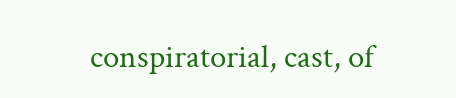conspiratorial, cast, of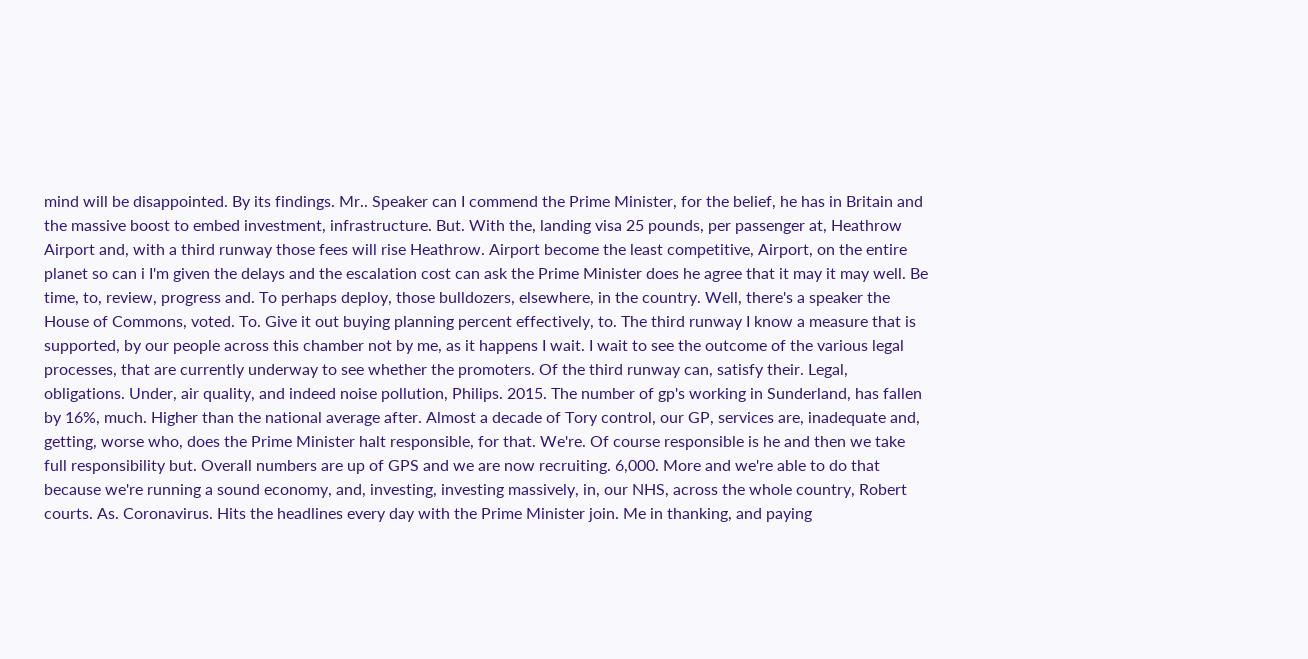mind will be disappointed. By its findings. Mr.. Speaker can I commend the Prime Minister, for the belief, he has in Britain and the massive boost to embed investment, infrastructure. But. With the, landing visa 25 pounds, per passenger at, Heathrow Airport and, with a third runway those fees will rise Heathrow. Airport become the least competitive, Airport, on the entire planet so can i I'm given the delays and the escalation cost can ask the Prime Minister does he agree that it may it may well. Be time, to, review, progress and. To perhaps deploy, those bulldozers, elsewhere, in the country. Well, there's a speaker the House of Commons, voted. To. Give it out buying planning percent effectively, to. The third runway I know a measure that is supported, by our people across this chamber not by me, as it happens I wait. I wait to see the outcome of the various legal processes, that are currently underway to see whether the promoters. Of the third runway can, satisfy their. Legal, obligations. Under, air quality, and indeed noise pollution, Philips. 2015. The number of gp's working in Sunderland, has fallen by 16%, much. Higher than the national average after. Almost a decade of Tory control, our GP, services are, inadequate and, getting, worse who, does the Prime Minister halt responsible, for that. We're. Of course responsible is he and then we take full responsibility but. Overall numbers are up of GPS and we are now recruiting. 6,000. More and we're able to do that because we're running a sound economy, and, investing, investing massively, in, our NHS, across the whole country, Robert courts. As. Coronavirus. Hits the headlines every day with the Prime Minister join. Me in thanking, and paying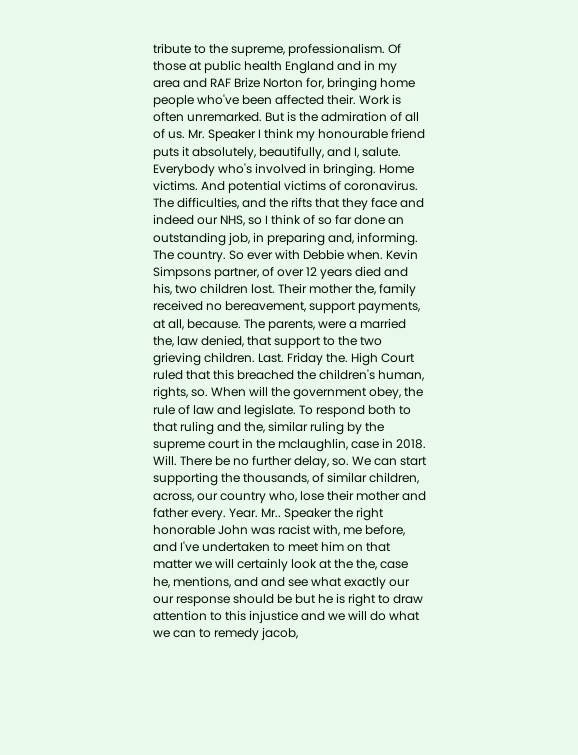tribute to the supreme, professionalism. Of those at public health England and in my area and RAF Brize Norton for, bringing home people who've been affected their. Work is often unremarked. But is the admiration of all of us. Mr. Speaker I think my honourable friend puts it absolutely, beautifully, and I, salute. Everybody who's involved in bringing. Home victims. And potential victims of coronavirus. The difficulties, and the rifts that they face and indeed our NHS, so I think of so far done an outstanding job, in preparing and, informing. The country. So ever with Debbie when. Kevin Simpsons partner, of over 12 years died and his, two children lost. Their mother the, family received no bereavement, support payments, at all, because. The parents, were a married the, law denied, that support to the two grieving children. Last. Friday the. High Court ruled that this breached the children's human, rights, so. When will the government obey, the rule of law and legislate. To respond both to that ruling and the, similar ruling by the supreme court in the mclaughlin, case in 2018. Will. There be no further delay, so. We can start supporting the thousands, of similar children, across, our country who, lose their mother and father every. Year. Mr.. Speaker the right honorable John was racist with, me before, and I've undertaken to meet him on that matter we will certainly look at the the, case he, mentions, and and see what exactly our our response should be but he is right to draw attention to this injustice and we will do what we can to remedy jacob,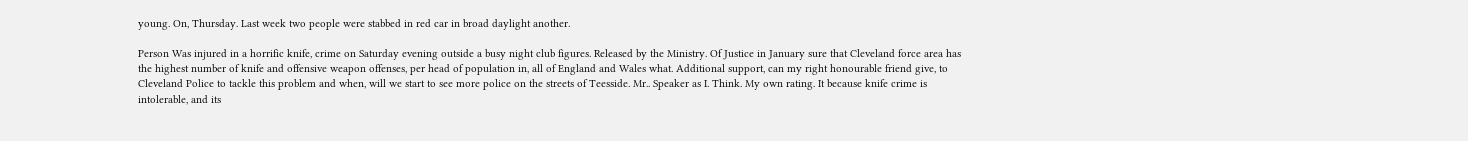young. On, Thursday. Last week two people were stabbed in red car in broad daylight another.

Person Was injured in a horrific knife, crime on Saturday evening outside a busy night club figures. Released by the Ministry. Of Justice in January sure that Cleveland force area has the highest number of knife and offensive weapon offenses, per head of population in, all of England and Wales what. Additional support, can my right honourable friend give, to Cleveland Police to tackle this problem and when, will we start to see more police on the streets of Teesside. Mr.. Speaker as I. Think. My own rating. It because knife crime is intolerable, and its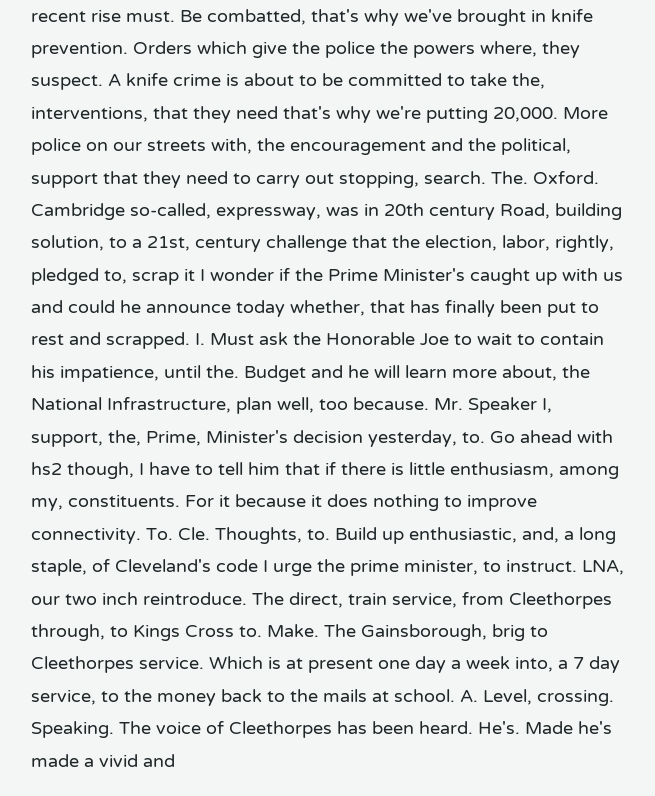recent rise must. Be combatted, that's why we've brought in knife prevention. Orders which give the police the powers where, they suspect. A knife crime is about to be committed to take the, interventions, that they need that's why we're putting 20,000. More police on our streets with, the encouragement and the political, support that they need to carry out stopping, search. The. Oxford. Cambridge so-called, expressway, was in 20th century Road, building solution, to a 21st, century challenge that the election, labor, rightly, pledged to, scrap it I wonder if the Prime Minister's caught up with us and could he announce today whether, that has finally been put to rest and scrapped. I. Must ask the Honorable Joe to wait to contain his impatience, until the. Budget and he will learn more about, the National Infrastructure, plan well, too because. Mr. Speaker I, support, the, Prime, Minister's decision yesterday, to. Go ahead with hs2 though, I have to tell him that if there is little enthusiasm, among my, constituents. For it because it does nothing to improve connectivity. To. Cle. Thoughts, to. Build up enthusiastic, and, a long staple, of Cleveland's code I urge the prime minister, to instruct. LNA, our two inch reintroduce. The direct, train service, from Cleethorpes through, to Kings Cross to. Make. The Gainsborough, brig to Cleethorpes service. Which is at present one day a week into, a 7 day service, to the money back to the mails at school. A. Level, crossing. Speaking. The voice of Cleethorpes has been heard. He's. Made he's made a vivid and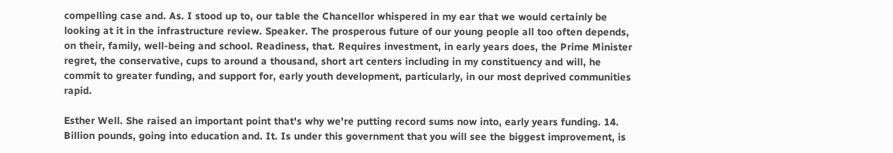compelling case and. As. I stood up to, our table the Chancellor whispered in my ear that we would certainly be looking at it in the infrastructure review. Speaker. The prosperous future of our young people all too often depends, on their, family, well-being and school. Readiness, that. Requires investment, in early years does, the Prime Minister regret, the conservative, cups to around a thousand, short art centers including in my constituency and will, he commit to greater funding, and support for, early youth development, particularly, in our most deprived communities rapid.

Esther Well. She raised an important point that's why we're putting record sums now into, early years funding. 14. Billion pounds, going into education and. It. Is under this government that you will see the biggest improvement, is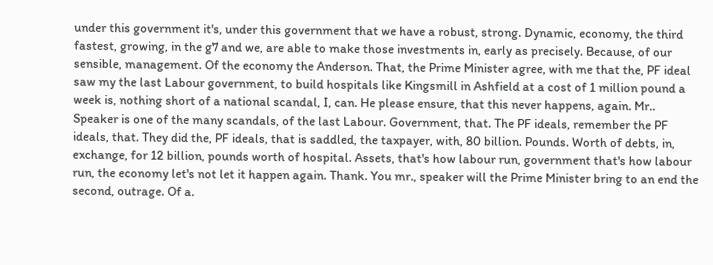under this government it's, under this government that we have a robust, strong. Dynamic, economy, the third fastest, growing, in the g7 and we, are able to make those investments in, early as precisely. Because, of our sensible, management. Of the economy the Anderson. That, the Prime Minister agree, with me that the, PF ideal saw my the last Labour government, to build hospitals like Kingsmill in Ashfield at a cost of 1 million pound a week is, nothing short of a national scandal, I, can. He please ensure, that this never happens, again. Mr.. Speaker is one of the many scandals, of the last Labour. Government, that. The PF ideals, remember the PF ideals, that. They did the, PF ideals, that is saddled, the taxpayer, with, 80 billion. Pounds. Worth of debts, in, exchange, for 12 billion, pounds worth of hospital. Assets, that's how labour run, government that's how labour run, the economy let's not let it happen again. Thank. You mr., speaker will the Prime Minister bring to an end the second, outrage. Of a.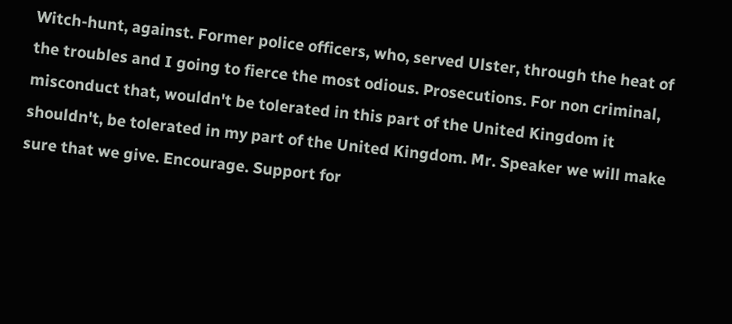Witch-hunt, against. Former police officers, who, served Ulster, through the heat of the troubles and I going to fierce the most odious. Prosecutions. For non criminal, misconduct that, wouldn't be tolerated in this part of the United Kingdom it shouldn't, be tolerated in my part of the United Kingdom. Mr. Speaker we will make sure that we give. Encourage. Support for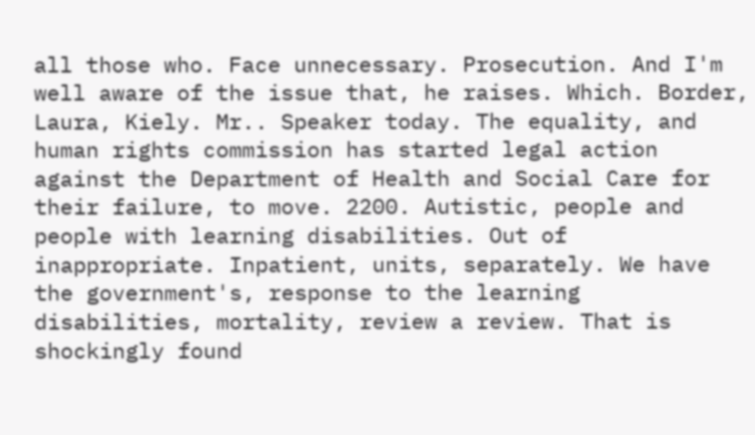all those who. Face unnecessary. Prosecution. And I'm well aware of the issue that, he raises. Which. Border, Laura, Kiely. Mr.. Speaker today. The equality, and human rights commission has started legal action against the Department of Health and Social Care for their failure, to move. 2200. Autistic, people and people with learning disabilities. Out of inappropriate. Inpatient, units, separately. We have the government's, response to the learning disabilities, mortality, review a review. That is shockingly found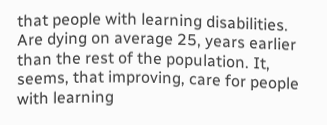that people with learning disabilities. Are dying on average 25, years earlier than the rest of the population. It, seems, that improving, care for people with learning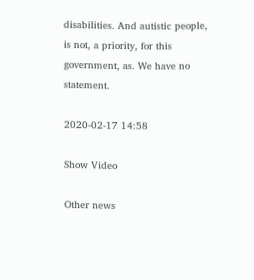disabilities. And autistic people, is not, a priority, for this government, as. We have no statement.

2020-02-17 14:58

Show Video

Other news